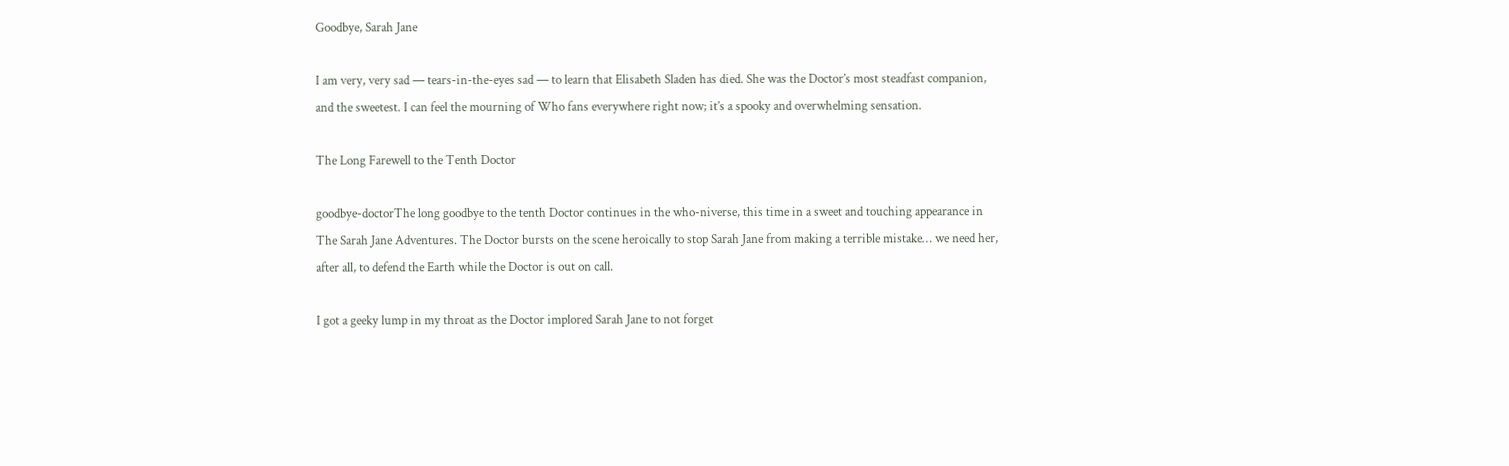Goodbye, Sarah Jane

I am very, very sad — tears-in-the-eyes sad — to learn that Elisabeth Sladen has died. She was the Doctor’s most steadfast companion, and the sweetest. I can feel the mourning of Who fans everywhere right now; it’s a spooky and overwhelming sensation.

The Long Farewell to the Tenth Doctor

goodbye-doctorThe long goodbye to the tenth Doctor continues in the who-niverse, this time in a sweet and touching appearance in The Sarah Jane Adventures. The Doctor bursts on the scene heroically to stop Sarah Jane from making a terrible mistake… we need her, after all, to defend the Earth while the Doctor is out on call.

I got a geeky lump in my throat as the Doctor implored Sarah Jane to not forget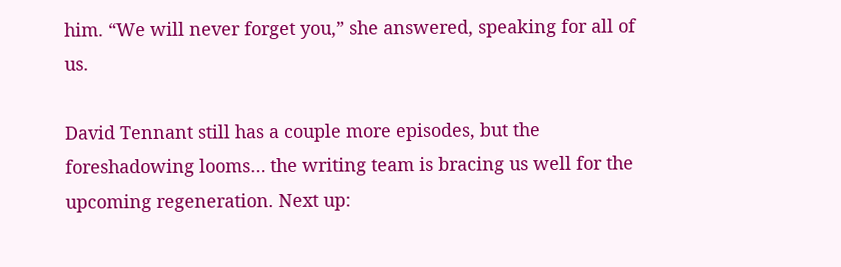him. “We will never forget you,” she answered, speaking for all of us.

David Tennant still has a couple more episodes, but the foreshadowing looms… the writing team is bracing us well for the upcoming regeneration. Next up: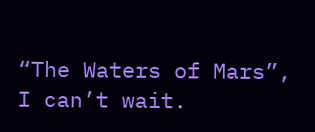“The Waters of Mars”, I can’t wait.